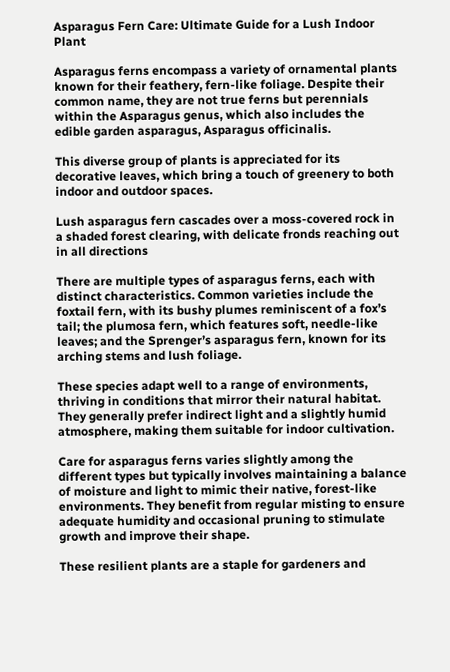Asparagus Fern Care: Ultimate Guide for a Lush Indoor Plant

Asparagus ferns encompass a variety of ornamental plants known for their feathery, fern-like foliage. Despite their common name, they are not true ferns but perennials within the Asparagus genus, which also includes the edible garden asparagus, Asparagus officinalis.

This diverse group of plants is appreciated for its decorative leaves, which bring a touch of greenery to both indoor and outdoor spaces.

Lush asparagus fern cascades over a moss-covered rock in a shaded forest clearing, with delicate fronds reaching out in all directions

There are multiple types of asparagus ferns, each with distinct characteristics. Common varieties include the foxtail fern, with its bushy plumes reminiscent of a fox’s tail; the plumosa fern, which features soft, needle-like leaves; and the Sprenger’s asparagus fern, known for its arching stems and lush foliage.

These species adapt well to a range of environments, thriving in conditions that mirror their natural habitat. They generally prefer indirect light and a slightly humid atmosphere, making them suitable for indoor cultivation.

Care for asparagus ferns varies slightly among the different types but typically involves maintaining a balance of moisture and light to mimic their native, forest-like environments. They benefit from regular misting to ensure adequate humidity and occasional pruning to stimulate growth and improve their shape.

These resilient plants are a staple for gardeners and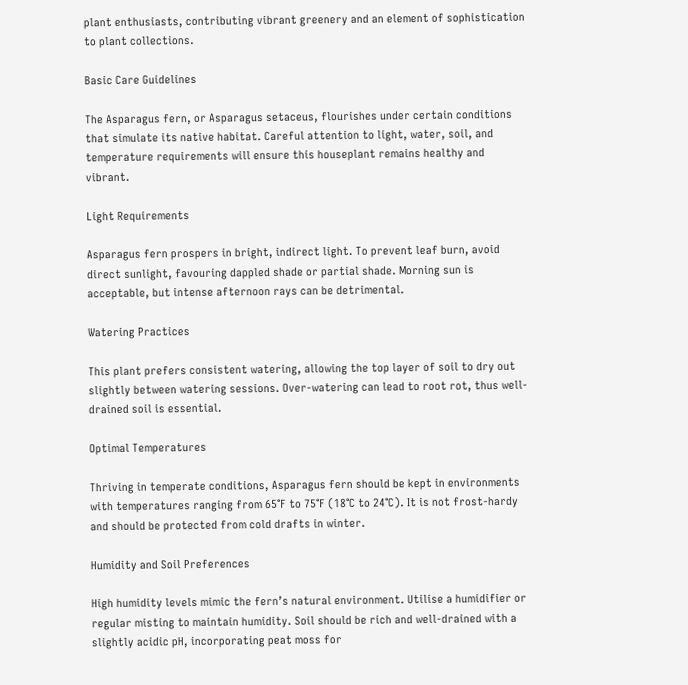plant enthusiasts, contributing vibrant greenery and an element of sophistication to plant collections.

Basic Care Guidelines

The Asparagus fern, or Asparagus setaceus, flourishes under certain conditions that simulate its native habitat. Careful attention to light, water, soil, and temperature requirements will ensure this houseplant remains healthy and vibrant.

Light Requirements

Asparagus fern prospers in bright, indirect light. To prevent leaf burn, avoid direct sunlight, favouring dappled shade or partial shade. Morning sun is acceptable, but intense afternoon rays can be detrimental.

Watering Practices

This plant prefers consistent watering, allowing the top layer of soil to dry out slightly between watering sessions. Over-watering can lead to root rot, thus well-drained soil is essential.

Optimal Temperatures

Thriving in temperate conditions, Asparagus fern should be kept in environments with temperatures ranging from 65°F to 75°F (18°C to 24°C). It is not frost-hardy and should be protected from cold drafts in winter.

Humidity and Soil Preferences

High humidity levels mimic the fern’s natural environment. Utilise a humidifier or regular misting to maintain humidity. Soil should be rich and well-drained with a slightly acidic pH, incorporating peat moss for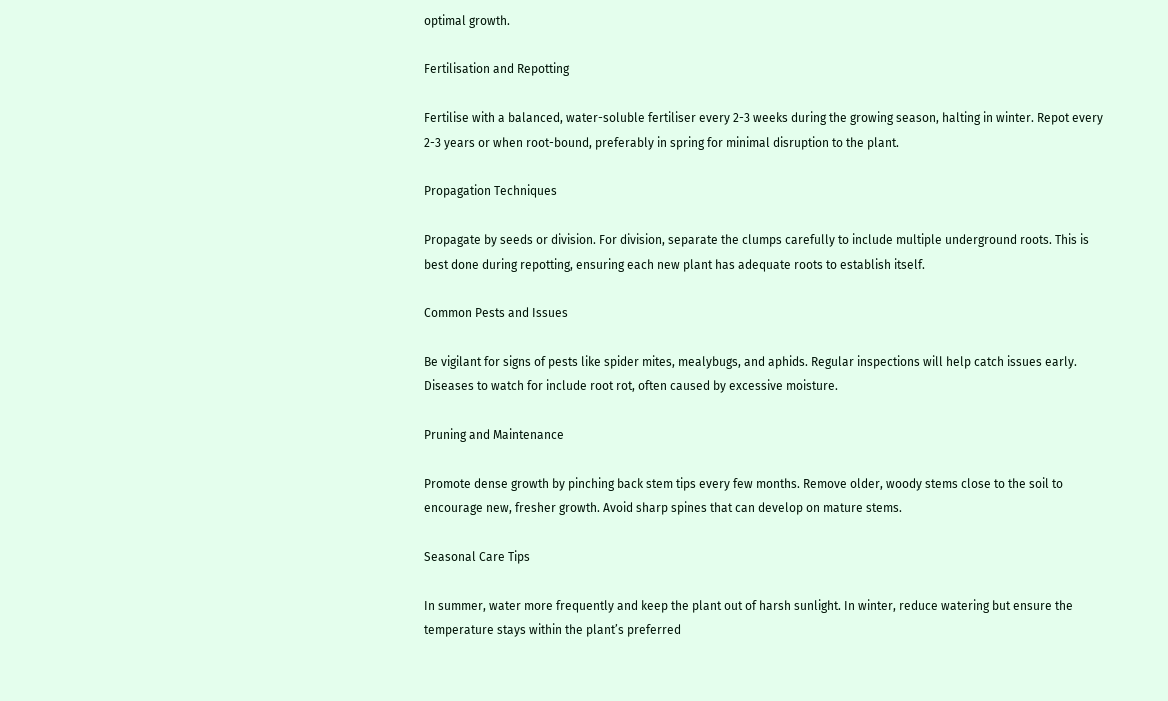optimal growth.

Fertilisation and Repotting

Fertilise with a balanced, water-soluble fertiliser every 2-3 weeks during the growing season, halting in winter. Repot every 2-3 years or when root-bound, preferably in spring for minimal disruption to the plant.

Propagation Techniques

Propagate by seeds or division. For division, separate the clumps carefully to include multiple underground roots. This is best done during repotting, ensuring each new plant has adequate roots to establish itself.

Common Pests and Issues

Be vigilant for signs of pests like spider mites, mealybugs, and aphids. Regular inspections will help catch issues early. Diseases to watch for include root rot, often caused by excessive moisture.

Pruning and Maintenance

Promote dense growth by pinching back stem tips every few months. Remove older, woody stems close to the soil to encourage new, fresher growth. Avoid sharp spines that can develop on mature stems.

Seasonal Care Tips

In summer, water more frequently and keep the plant out of harsh sunlight. In winter, reduce watering but ensure the temperature stays within the plant’s preferred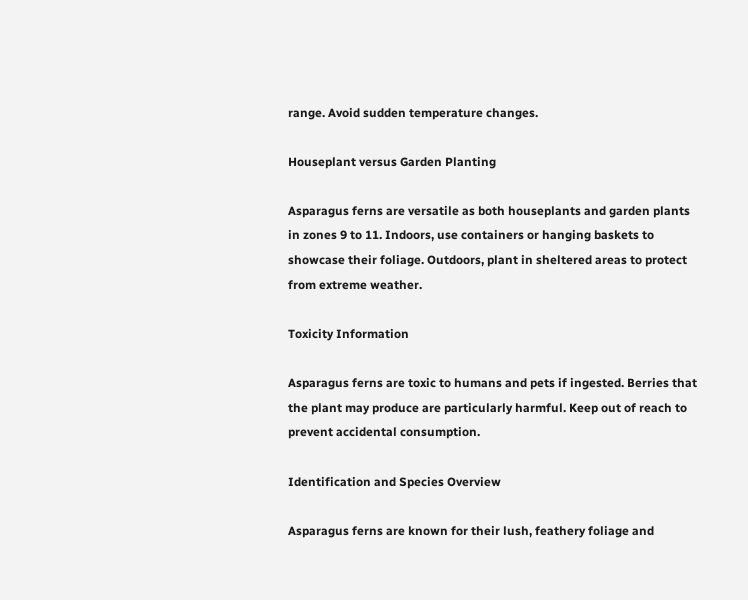range. Avoid sudden temperature changes.

Houseplant versus Garden Planting

Asparagus ferns are versatile as both houseplants and garden plants in zones 9 to 11. Indoors, use containers or hanging baskets to showcase their foliage. Outdoors, plant in sheltered areas to protect from extreme weather.

Toxicity Information

Asparagus ferns are toxic to humans and pets if ingested. Berries that the plant may produce are particularly harmful. Keep out of reach to prevent accidental consumption.

Identification and Species Overview

Asparagus ferns are known for their lush, feathery foliage and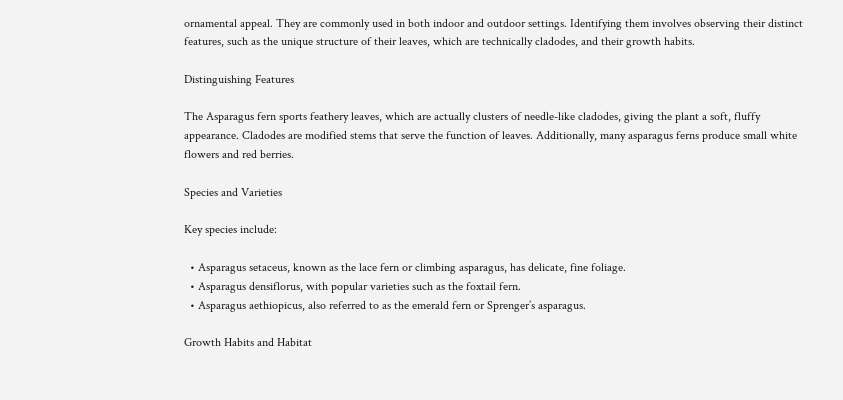ornamental appeal. They are commonly used in both indoor and outdoor settings. Identifying them involves observing their distinct features, such as the unique structure of their leaves, which are technically cladodes, and their growth habits.

Distinguishing Features

The Asparagus fern sports feathery leaves, which are actually clusters of needle-like cladodes, giving the plant a soft, fluffy appearance. Cladodes are modified stems that serve the function of leaves. Additionally, many asparagus ferns produce small white flowers and red berries.

Species and Varieties

Key species include:

  • Asparagus setaceus, known as the lace fern or climbing asparagus, has delicate, fine foliage.
  • Asparagus densiflorus, with popular varieties such as the foxtail fern.
  • Asparagus aethiopicus, also referred to as the emerald fern or Sprenger’s asparagus.

Growth Habits and Habitat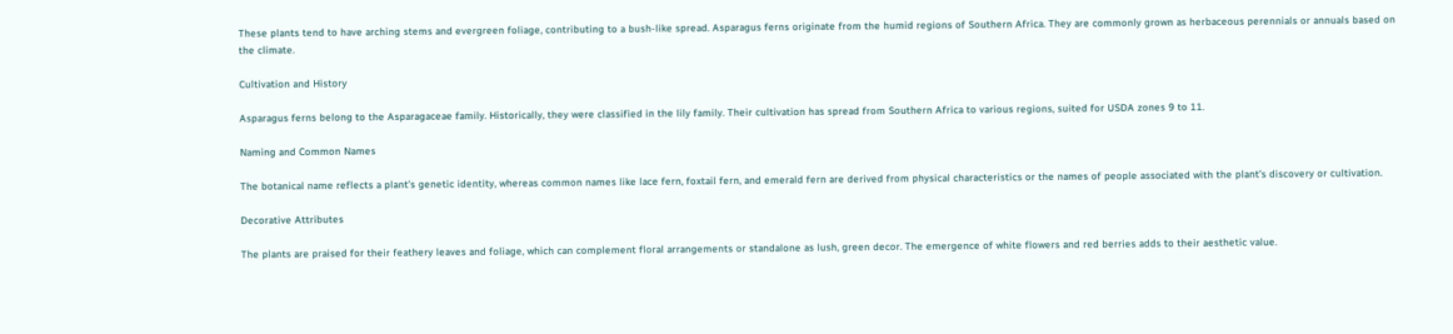These plants tend to have arching stems and evergreen foliage, contributing to a bush-like spread. Asparagus ferns originate from the humid regions of Southern Africa. They are commonly grown as herbaceous perennials or annuals based on the climate.

Cultivation and History

Asparagus ferns belong to the Asparagaceae family. Historically, they were classified in the lily family. Their cultivation has spread from Southern Africa to various regions, suited for USDA zones 9 to 11.

Naming and Common Names

The botanical name reflects a plant’s genetic identity, whereas common names like lace fern, foxtail fern, and emerald fern are derived from physical characteristics or the names of people associated with the plant’s discovery or cultivation.

Decorative Attributes

The plants are praised for their feathery leaves and foliage, which can complement floral arrangements or standalone as lush, green decor. The emergence of white flowers and red berries adds to their aesthetic value.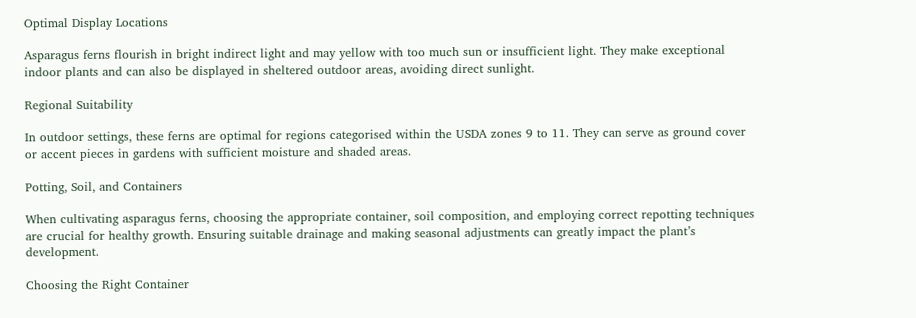Optimal Display Locations

Asparagus ferns flourish in bright indirect light and may yellow with too much sun or insufficient light. They make exceptional indoor plants and can also be displayed in sheltered outdoor areas, avoiding direct sunlight.

Regional Suitability

In outdoor settings, these ferns are optimal for regions categorised within the USDA zones 9 to 11. They can serve as ground cover or accent pieces in gardens with sufficient moisture and shaded areas.

Potting, Soil, and Containers

When cultivating asparagus ferns, choosing the appropriate container, soil composition, and employing correct repotting techniques are crucial for healthy growth. Ensuring suitable drainage and making seasonal adjustments can greatly impact the plant’s development.

Choosing the Right Container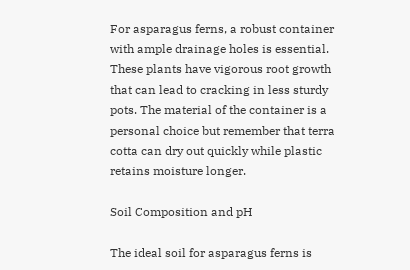For asparagus ferns, a robust container with ample drainage holes is essential. These plants have vigorous root growth that can lead to cracking in less sturdy pots. The material of the container is a personal choice but remember that terra cotta can dry out quickly while plastic retains moisture longer.

Soil Composition and pH

The ideal soil for asparagus ferns is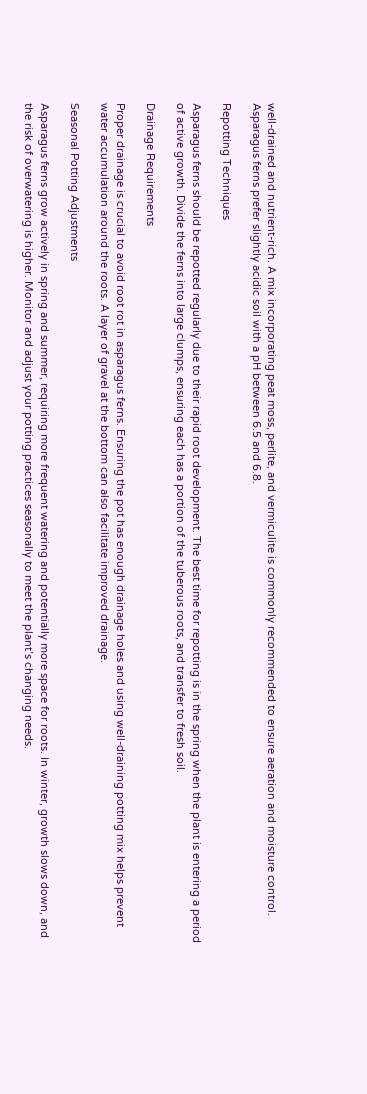well-drained and nutrient-rich. A mix incorporating peat moss, perlite, and vermiculite is commonly recommended to ensure aeration and moisture control. Asparagus ferns prefer slightly acidic soil with a pH between 6.5 and 6.8.

Repotting Techniques

Asparagus ferns should be repotted regularly due to their rapid root development. The best time for repotting is in the spring when the plant is entering a period of active growth. Divide the ferns into large clumps, ensuring each has a portion of the tuberous roots, and transfer to fresh soil.

Drainage Requirements

Proper drainage is crucial to avoid root rot in asparagus ferns. Ensuring the pot has enough drainage holes and using well-draining potting mix helps prevent water accumulation around the roots. A layer of gravel at the bottom can also facilitate improved drainage.

Seasonal Potting Adjustments

Asparagus ferns grow actively in spring and summer, requiring more frequent watering and potentially more space for roots. In winter, growth slows down, and the risk of overwatering is higher. Monitor and adjust your potting practices seasonally to meet the plant’s changing needs.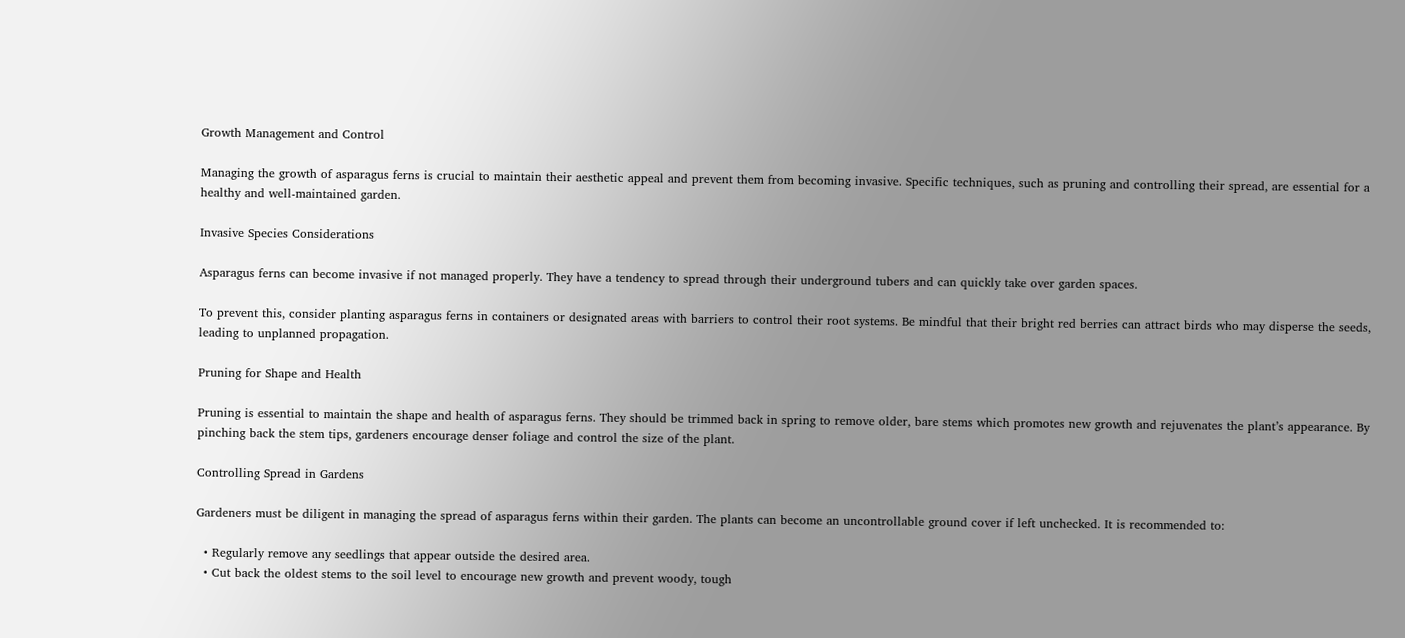Growth Management and Control

Managing the growth of asparagus ferns is crucial to maintain their aesthetic appeal and prevent them from becoming invasive. Specific techniques, such as pruning and controlling their spread, are essential for a healthy and well-maintained garden.

Invasive Species Considerations

Asparagus ferns can become invasive if not managed properly. They have a tendency to spread through their underground tubers and can quickly take over garden spaces.

To prevent this, consider planting asparagus ferns in containers or designated areas with barriers to control their root systems. Be mindful that their bright red berries can attract birds who may disperse the seeds, leading to unplanned propagation.

Pruning for Shape and Health

Pruning is essential to maintain the shape and health of asparagus ferns. They should be trimmed back in spring to remove older, bare stems which promotes new growth and rejuvenates the plant’s appearance. By pinching back the stem tips, gardeners encourage denser foliage and control the size of the plant.

Controlling Spread in Gardens

Gardeners must be diligent in managing the spread of asparagus ferns within their garden. The plants can become an uncontrollable ground cover if left unchecked. It is recommended to:

  • Regularly remove any seedlings that appear outside the desired area.
  • Cut back the oldest stems to the soil level to encourage new growth and prevent woody, tough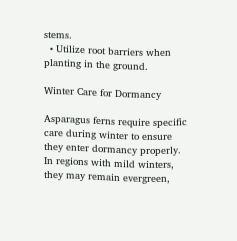stems.
  • Utilize root barriers when planting in the ground.

Winter Care for Dormancy

Asparagus ferns require specific care during winter to ensure they enter dormancy properly. In regions with mild winters, they may remain evergreen,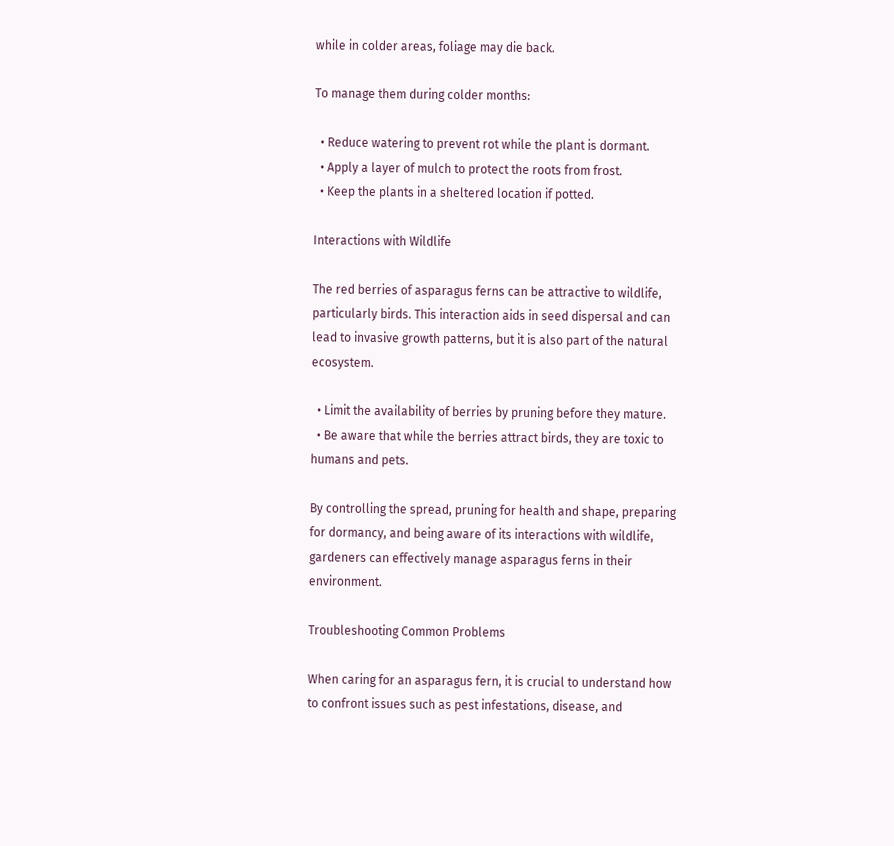while in colder areas, foliage may die back.

To manage them during colder months:

  • Reduce watering to prevent rot while the plant is dormant.
  • Apply a layer of mulch to protect the roots from frost.
  • Keep the plants in a sheltered location if potted.

Interactions with Wildlife

The red berries of asparagus ferns can be attractive to wildlife, particularly birds. This interaction aids in seed dispersal and can lead to invasive growth patterns, but it is also part of the natural ecosystem.

  • Limit the availability of berries by pruning before they mature.
  • Be aware that while the berries attract birds, they are toxic to humans and pets.

By controlling the spread, pruning for health and shape, preparing for dormancy, and being aware of its interactions with wildlife, gardeners can effectively manage asparagus ferns in their environment.

Troubleshooting Common Problems

When caring for an asparagus fern, it is crucial to understand how to confront issues such as pest infestations, disease, and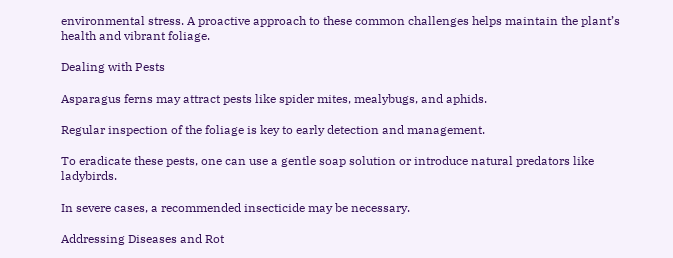environmental stress. A proactive approach to these common challenges helps maintain the plant’s health and vibrant foliage.

Dealing with Pests

Asparagus ferns may attract pests like spider mites, mealybugs, and aphids.

Regular inspection of the foliage is key to early detection and management.

To eradicate these pests, one can use a gentle soap solution or introduce natural predators like ladybirds.

In severe cases, a recommended insecticide may be necessary.

Addressing Diseases and Rot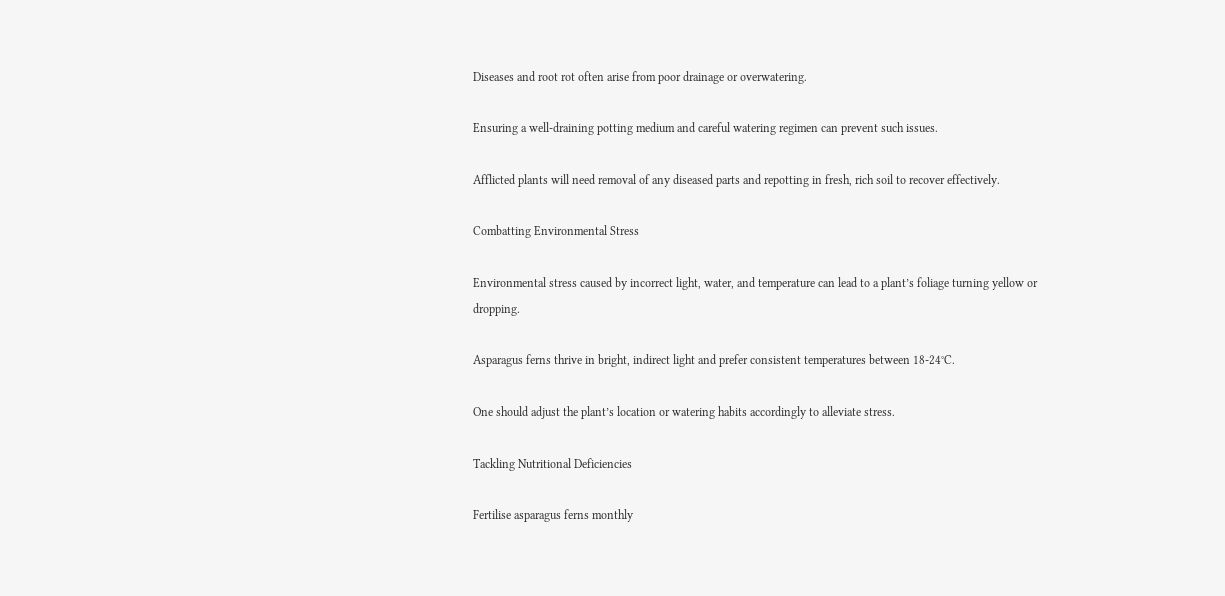Diseases and root rot often arise from poor drainage or overwatering.

Ensuring a well-draining potting medium and careful watering regimen can prevent such issues.

Afflicted plants will need removal of any diseased parts and repotting in fresh, rich soil to recover effectively.

Combatting Environmental Stress

Environmental stress caused by incorrect light, water, and temperature can lead to a plant’s foliage turning yellow or dropping.

Asparagus ferns thrive in bright, indirect light and prefer consistent temperatures between 18-24°C.

One should adjust the plant’s location or watering habits accordingly to alleviate stress.

Tackling Nutritional Deficiencies

Fertilise asparagus ferns monthly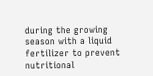during the growing season with a liquid fertilizer to prevent nutritional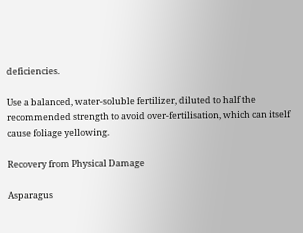deficiencies.

Use a balanced, water-soluble fertilizer, diluted to half the recommended strength to avoid over-fertilisation, which can itself cause foliage yellowing.

Recovery from Physical Damage

Asparagus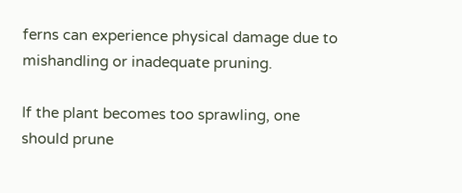ferns can experience physical damage due to mishandling or inadequate pruning.

If the plant becomes too sprawling, one should prune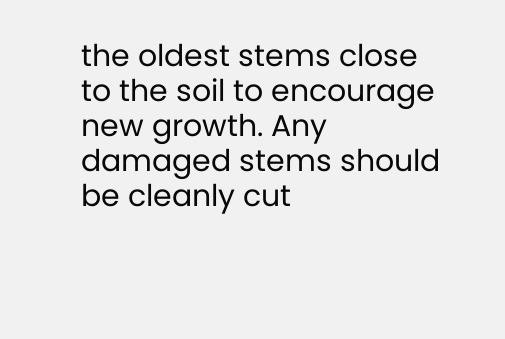the oldest stems close to the soil to encourage new growth. Any damaged stems should be cleanly cut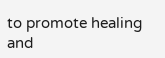to promote healing and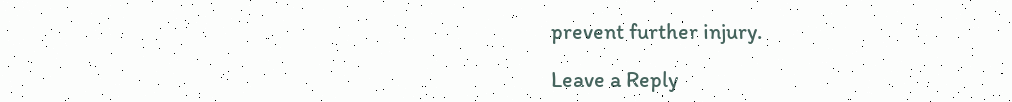prevent further injury.

Leave a Reply